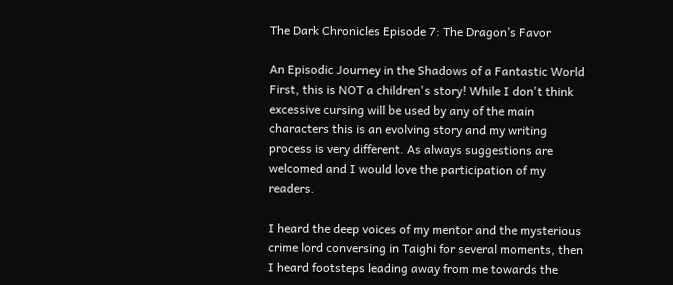The Dark Chronicles Episode 7: The Dragon’s Favor

An Episodic Journey in the Shadows of a Fantastic World First, this is NOT a children's story! While I don't think excessive cursing will be used by any of the main characters this is an evolving story and my writing process is very different. As always suggestions are welcomed and I would love the participation of my readers.

I heard the deep voices of my mentor and the mysterious crime lord conversing in Taighi for several moments, then I heard footsteps leading away from me towards the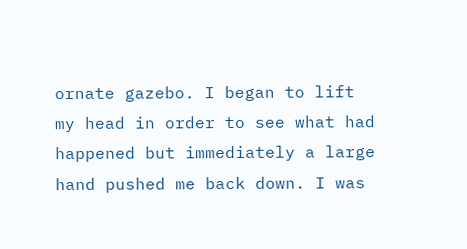ornate gazebo. I began to lift my head in order to see what had happened but immediately a large hand pushed me back down. I was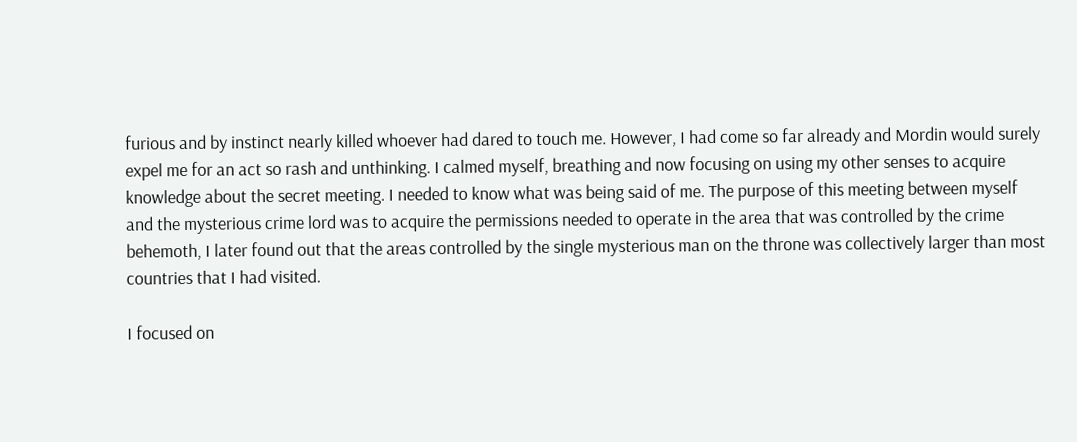furious and by instinct nearly killed whoever had dared to touch me. However, I had come so far already and Mordin would surely expel me for an act so rash and unthinking. I calmed myself, breathing and now focusing on using my other senses to acquire knowledge about the secret meeting. I needed to know what was being said of me. The purpose of this meeting between myself and the mysterious crime lord was to acquire the permissions needed to operate in the area that was controlled by the crime behemoth, I later found out that the areas controlled by the single mysterious man on the throne was collectively larger than most countries that I had visited.

I focused on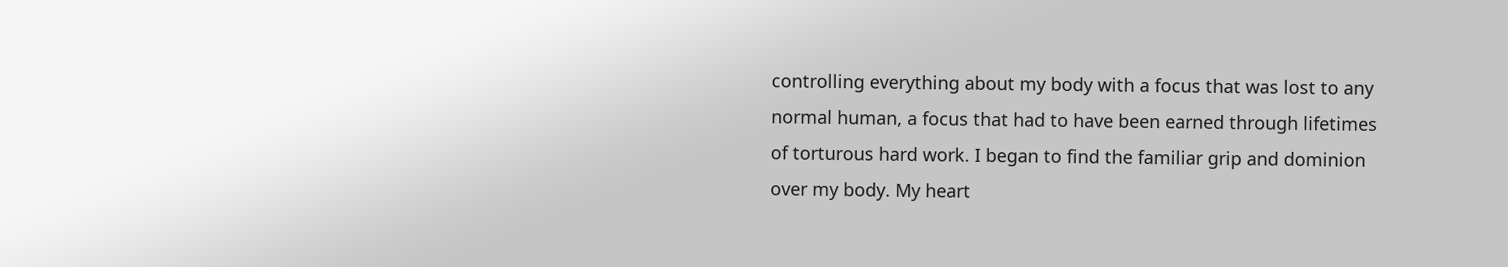controlling everything about my body with a focus that was lost to any normal human, a focus that had to have been earned through lifetimes of torturous hard work. I began to find the familiar grip and dominion over my body. My heart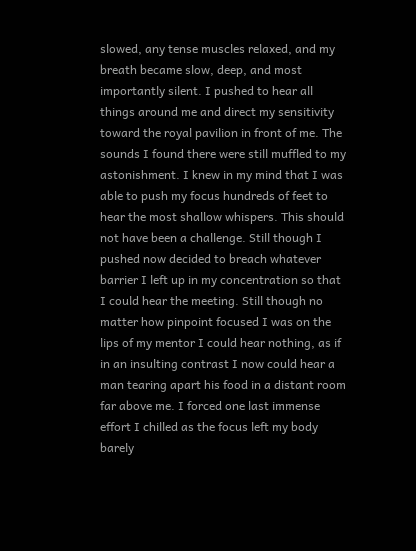slowed, any tense muscles relaxed, and my breath became slow, deep, and most importantly silent. I pushed to hear all things around me and direct my sensitivity toward the royal pavilion in front of me. The sounds I found there were still muffled to my astonishment. I knew in my mind that I was able to push my focus hundreds of feet to hear the most shallow whispers. This should not have been a challenge. Still though I pushed now decided to breach whatever barrier I left up in my concentration so that I could hear the meeting. Still though no matter how pinpoint focused I was on the lips of my mentor I could hear nothing, as if in an insulting contrast I now could hear a man tearing apart his food in a distant room far above me. I forced one last immense effort I chilled as the focus left my body barely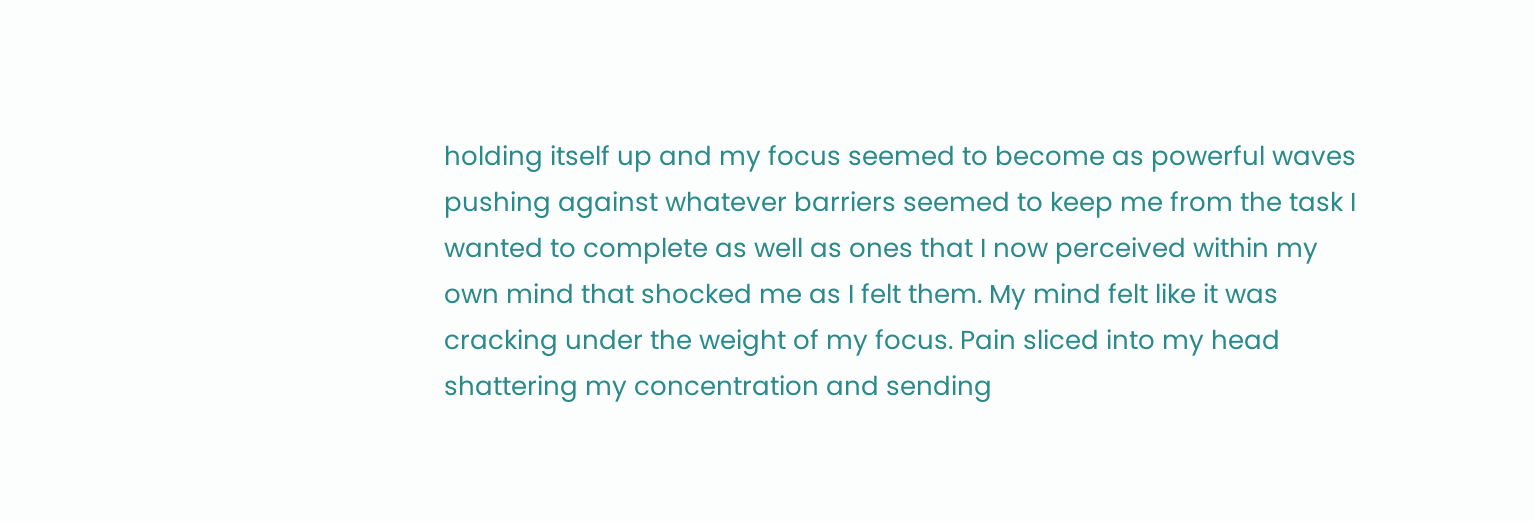holding itself up and my focus seemed to become as powerful waves pushing against whatever barriers seemed to keep me from the task I wanted to complete as well as ones that I now perceived within my own mind that shocked me as I felt them. My mind felt like it was cracking under the weight of my focus. Pain sliced into my head shattering my concentration and sending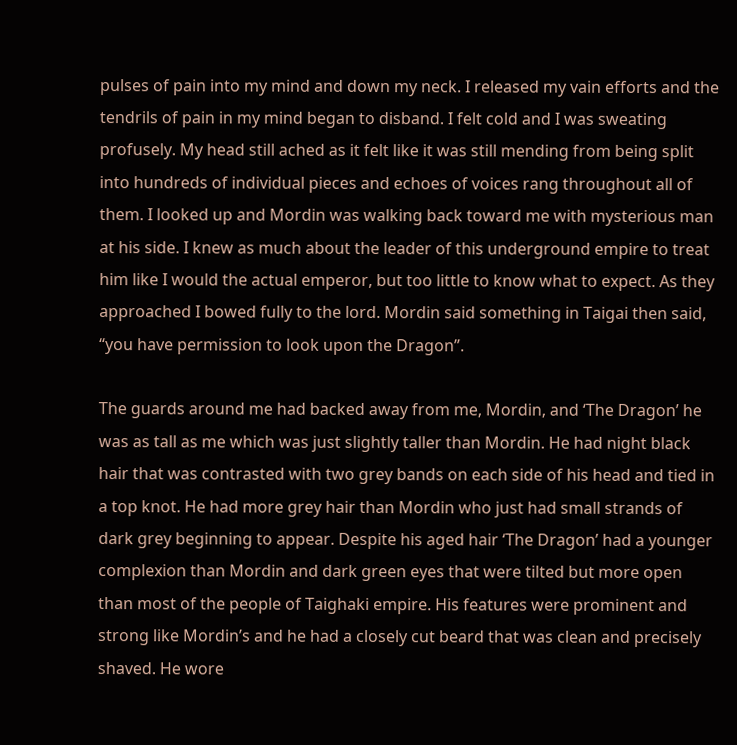pulses of pain into my mind and down my neck. I released my vain efforts and the tendrils of pain in my mind began to disband. I felt cold and I was sweating profusely. My head still ached as it felt like it was still mending from being split into hundreds of individual pieces and echoes of voices rang throughout all of them. I looked up and Mordin was walking back toward me with mysterious man at his side. I knew as much about the leader of this underground empire to treat him like I would the actual emperor, but too little to know what to expect. As they approached I bowed fully to the lord. Mordin said something in Taigai then said, “you have permission to look upon the Dragon”.

The guards around me had backed away from me, Mordin, and ‘The Dragon’ he was as tall as me which was just slightly taller than Mordin. He had night black hair that was contrasted with two grey bands on each side of his head and tied in a top knot. He had more grey hair than Mordin who just had small strands of dark grey beginning to appear. Despite his aged hair ‘The Dragon’ had a younger complexion than Mordin and dark green eyes that were tilted but more open than most of the people of Taighaki empire. His features were prominent and strong like Mordin’s and he had a closely cut beard that was clean and precisely shaved. He wore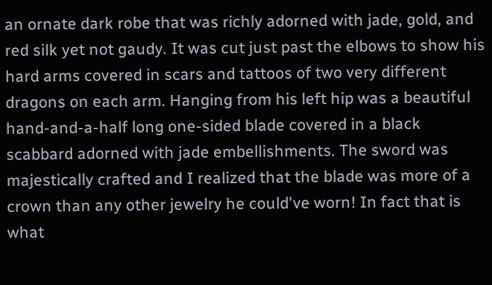an ornate dark robe that was richly adorned with jade, gold, and red silk yet not gaudy. It was cut just past the elbows to show his hard arms covered in scars and tattoos of two very different dragons on each arm. Hanging from his left hip was a beautiful hand-and-a-half long one-sided blade covered in a black scabbard adorned with jade embellishments. The sword was majestically crafted and I realized that the blade was more of a crown than any other jewelry he could've worn! In fact that is what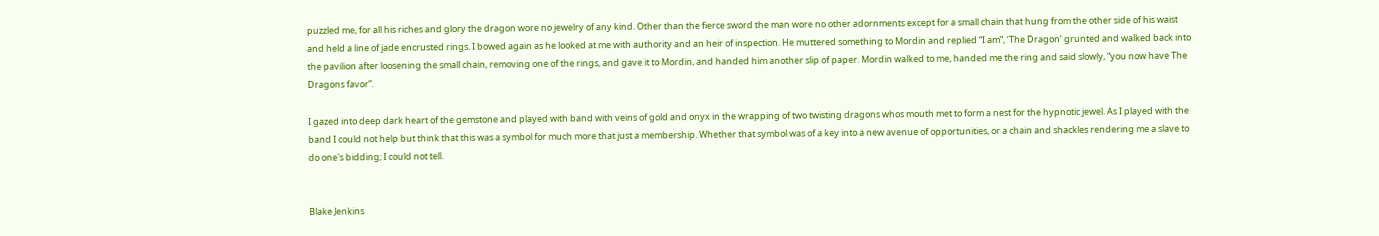puzzled me, for all his riches and glory the dragon wore no jewelry of any kind. Other than the fierce sword the man wore no other adornments except for a small chain that hung from the other side of his waist and held a line of jade encrusted rings. I bowed again as he looked at me with authority and an heir of inspection. He muttered something to Mordin and replied “I am”, ‘The Dragon’ grunted and walked back into the pavilion after loosening the small chain, removing one of the rings, and gave it to Mordin, and handed him another slip of paper. Mordin walked to me, handed me the ring and said slowly, “you now have The Dragons favor”.

I gazed into deep dark heart of the gemstone and played with band with veins of gold and onyx in the wrapping of two twisting dragons whos mouth met to form a nest for the hypnotic jewel. As I played with the band I could not help but think that this was a symbol for much more that just a membership. Whether that symbol was of a key into a new avenue of opportunities, or a chain and shackles rendering me a slave to do one's bidding; I could not tell.


Blake Jenkins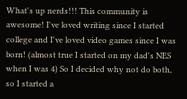What's up nerds!!! This community is awesome! I've loved writing since I started college and I've loved video games since I was born! (almost true I started on my dad's NES when I was 4) So I decided why not do both, so I started a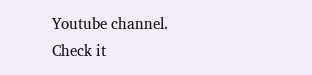Youtube channel. Check it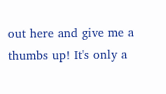out here and give me a thumbs up! It's only a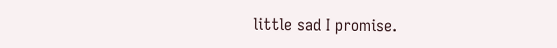little sad I promise.